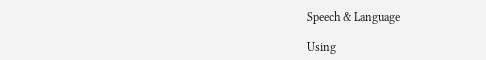Speech & Language

Using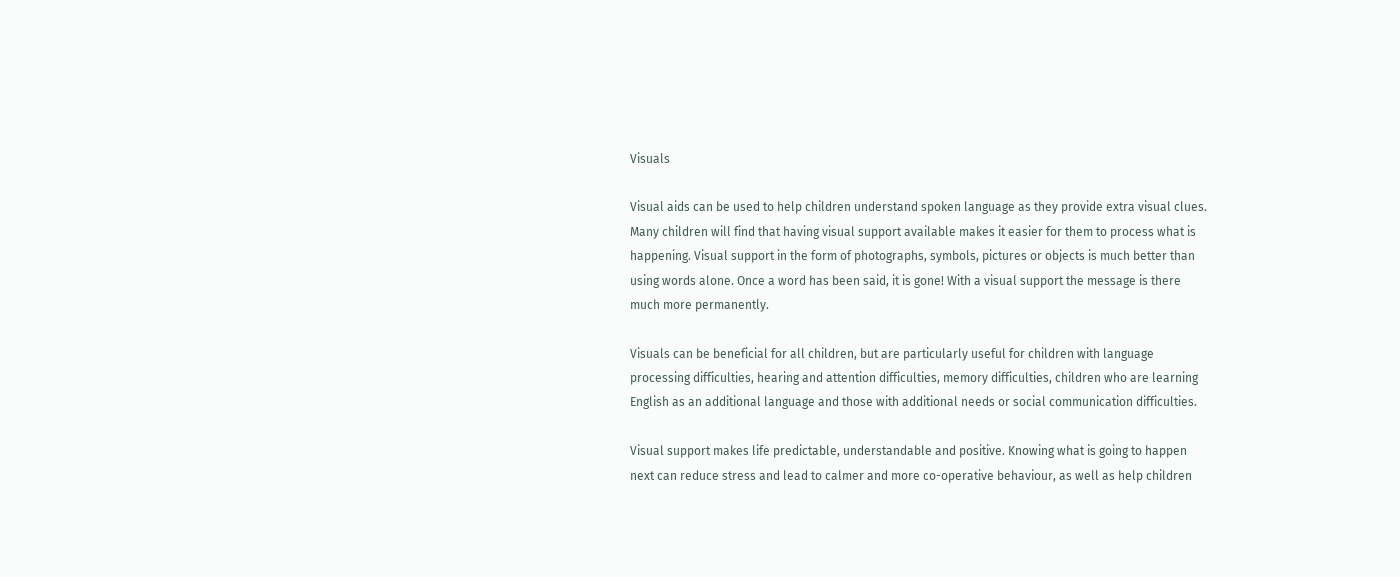Visuals

Visual aids can be used to help children understand spoken language as they provide extra visual clues. Many children will find that having visual support available makes it easier for them to process what is happening. Visual support in the form of photographs, symbols, pictures or objects is much better than using words alone. Once a word has been said, it is gone! With a visual support the message is there much more permanently.

Visuals can be beneficial for all children, but are particularly useful for children with language processing difficulties, hearing and attention difficulties, memory difficulties, children who are learning English as an additional language and those with additional needs or social communication difficulties.

Visual support makes life predictable, understandable and positive. Knowing what is going to happen next can reduce stress and lead to calmer and more co-operative behaviour, as well as help children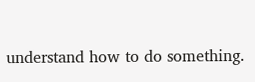understand how to do something.